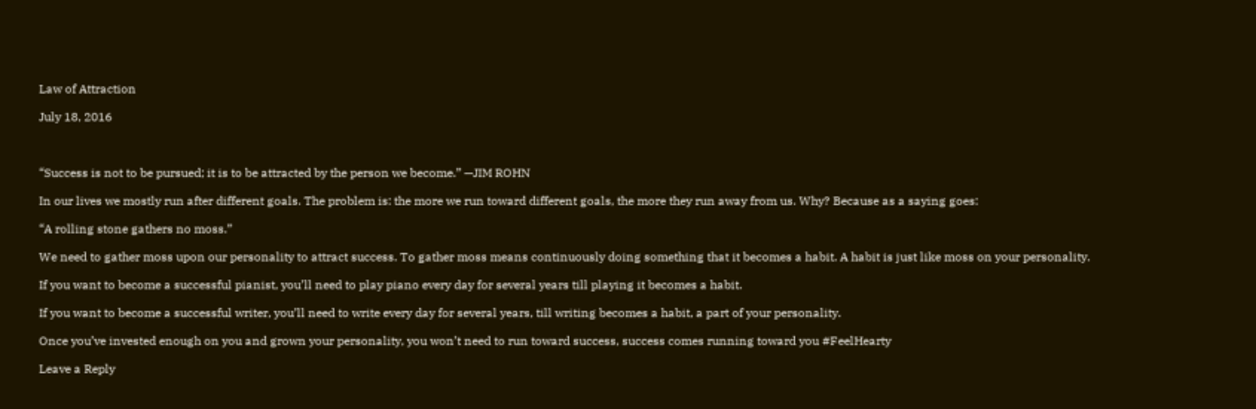Law of Attraction

July 18, 2016



“Success is not to be pursued; it is to be attracted by the person we become.” —JIM ROHN

In our lives we mostly run after different goals. The problem is: the more we run toward different goals, the more they run away from us. Why? Because as a saying goes:

“A rolling stone gathers no moss.”

We need to gather moss upon our personality to attract success. To gather moss means continuously doing something that it becomes a habit. A habit is just like moss on your personality.

If you want to become a successful pianist, you’ll need to play piano every day for several years till playing it becomes a habit.

If you want to become a successful writer, you’ll need to write every day for several years, till writing becomes a habit, a part of your personality.

Once you’ve invested enough on you and grown your personality, you won’t need to run toward success, success comes running toward you #FeelHearty

Leave a Reply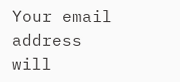Your email address will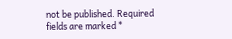not be published. Required fields are marked *